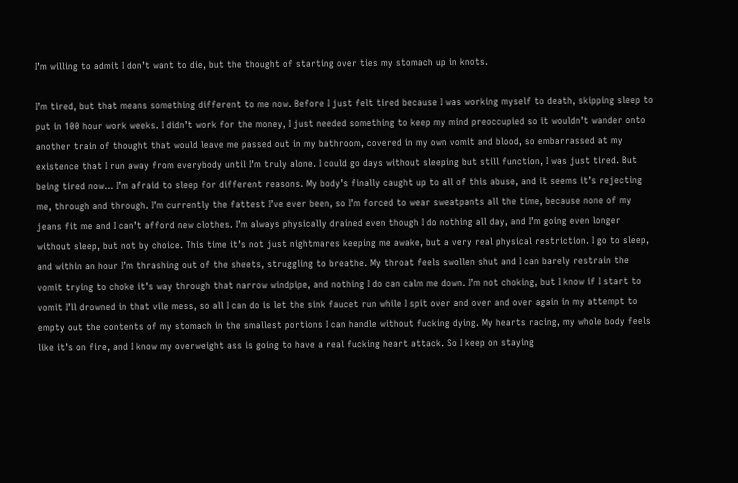I’m willing to admit I don’t want to die, but the thought of starting over ties my stomach up in knots.

I’m tired, but that means something different to me now. Before I just felt tired because I was working myself to death, skipping sleep to put in 100 hour work weeks. I didn’t work for the money, I just needed something to keep my mind preoccupied so it wouldn’t wander onto another train of thought that would leave me passed out in my bathroom, covered in my own vomit and blood, so embarrassed at my existence that I run away from everybody until I’m truly alone. I could go days without sleeping but still function, I was just tired. But being tired now… I’m afraid to sleep for different reasons. My body’s finally caught up to all of this abuse, and it seems it’s rejecting me, through and through. I’m currently the fattest I’ve ever been, so I’m forced to wear sweatpants all the time, because none of my jeans fit me and I can’t afford new clothes. I’m always physically drained even though I do nothing all day, and I’m going even longer without sleep, but not by choice. This time it’s not just nightmares keeping me awake, but a very real physical restriction. I go to sleep, and within an hour I’m thrashing out of the sheets, struggling to breathe. My throat feels swollen shut and I can barely restrain the vomit trying to choke it’s way through that narrow windpipe, and nothing I do can calm me down. I’m not choking, but I know if I start to vomit I’ll drowned in that vile mess, so all I can do is let the sink faucet run while I spit over and over and over again in my attempt to empty out the contents of my stomach in the smallest portions I can handle without fucking dying. My hearts racing, my whole body feels like it’s on fire, and I know my overweight ass is going to have a real fucking heart attack. So I keep on staying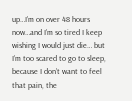up…I’m on over 48 hours now…and I’m so tired I keep wishing I would just die… but I’m too scared to go to sleep, because I don’t want to feel that pain, the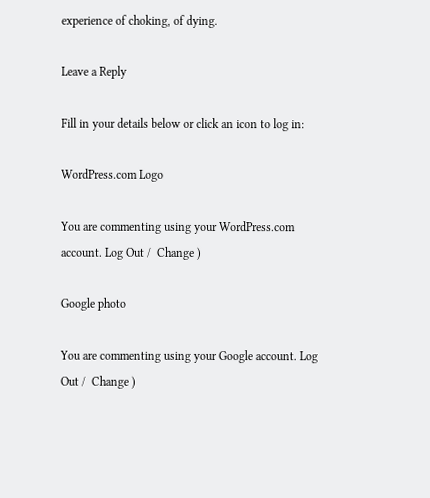experience of choking, of dying.

Leave a Reply

Fill in your details below or click an icon to log in:

WordPress.com Logo

You are commenting using your WordPress.com account. Log Out /  Change )

Google photo

You are commenting using your Google account. Log Out /  Change )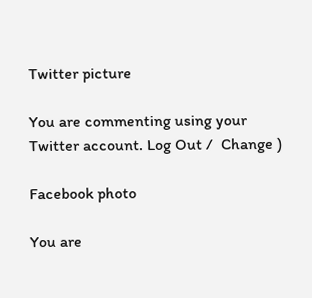Twitter picture

You are commenting using your Twitter account. Log Out /  Change )

Facebook photo

You are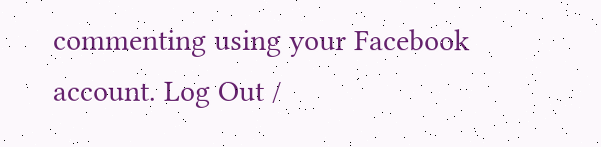commenting using your Facebook account. Log Out /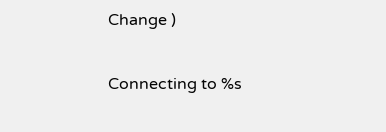Change )

Connecting to %s